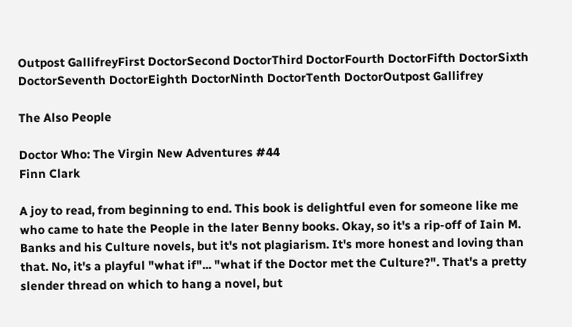Outpost GallifreyFirst DoctorSecond DoctorThird DoctorFourth DoctorFifth DoctorSixth DoctorSeventh DoctorEighth DoctorNinth DoctorTenth DoctorOutpost Gallifrey

The Also People

Doctor Who: The Virgin New Adventures #44
Finn Clark

A joy to read, from beginning to end. This book is delightful even for someone like me who came to hate the People in the later Benny books. Okay, so it's a rip-off of Iain M. Banks and his Culture novels, but it's not plagiarism. It's more honest and loving than that. No, it's a playful "what if"... "what if the Doctor met the Culture?". That's a pretty slender thread on which to hang a novel, but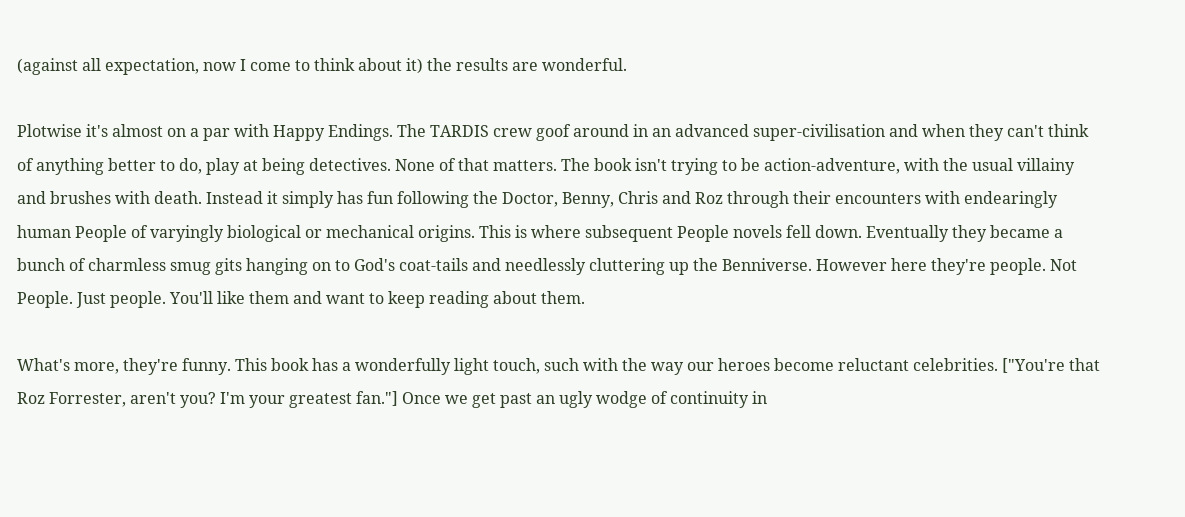(against all expectation, now I come to think about it) the results are wonderful.

Plotwise it's almost on a par with Happy Endings. The TARDIS crew goof around in an advanced super-civilisation and when they can't think of anything better to do, play at being detectives. None of that matters. The book isn't trying to be action-adventure, with the usual villainy and brushes with death. Instead it simply has fun following the Doctor, Benny, Chris and Roz through their encounters with endearingly human People of varyingly biological or mechanical origins. This is where subsequent People novels fell down. Eventually they became a bunch of charmless smug gits hanging on to God's coat-tails and needlessly cluttering up the Benniverse. However here they're people. Not People. Just people. You'll like them and want to keep reading about them.

What's more, they're funny. This book has a wonderfully light touch, such with the way our heroes become reluctant celebrities. ["You're that Roz Forrester, aren't you? I'm your greatest fan."] Once we get past an ugly wodge of continuity in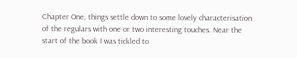Chapter One, things settle down to some lovely characterisation of the regulars with one or two interesting touches. Near the start of the book I was tickled to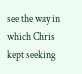see the way in which Chris kept seeking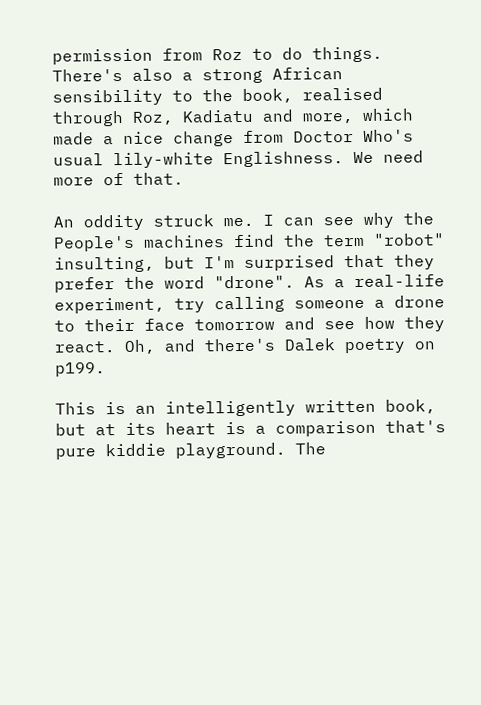permission from Roz to do things. There's also a strong African sensibility to the book, realised through Roz, Kadiatu and more, which made a nice change from Doctor Who's usual lily-white Englishness. We need more of that.

An oddity struck me. I can see why the People's machines find the term "robot" insulting, but I'm surprised that they prefer the word "drone". As a real-life experiment, try calling someone a drone to their face tomorrow and see how they react. Oh, and there's Dalek poetry on p199.

This is an intelligently written book, but at its heart is a comparison that's pure kiddie playground. The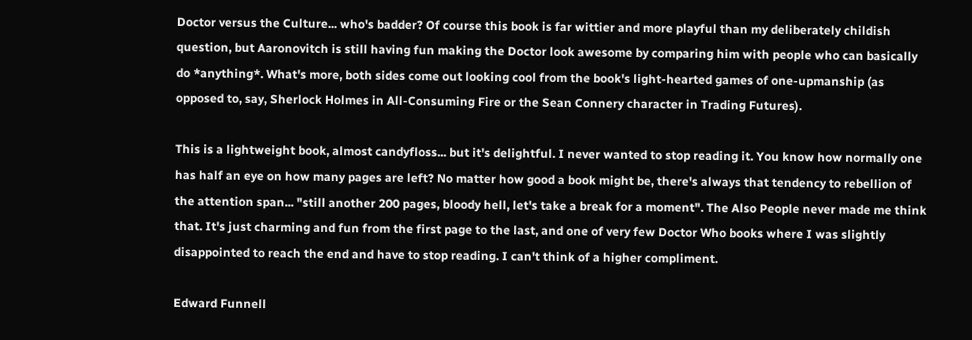Doctor versus the Culture... who's badder? Of course this book is far wittier and more playful than my deliberately childish question, but Aaronovitch is still having fun making the Doctor look awesome by comparing him with people who can basically do *anything*. What's more, both sides come out looking cool from the book's light-hearted games of one-upmanship (as opposed to, say, Sherlock Holmes in All-Consuming Fire or the Sean Connery character in Trading Futures).

This is a lightweight book, almost candyfloss... but it's delightful. I never wanted to stop reading it. You know how normally one has half an eye on how many pages are left? No matter how good a book might be, there's always that tendency to rebellion of the attention span... "still another 200 pages, bloody hell, let's take a break for a moment". The Also People never made me think that. It's just charming and fun from the first page to the last, and one of very few Doctor Who books where I was slightly disappointed to reach the end and have to stop reading. I can't think of a higher compliment.

Edward Funnell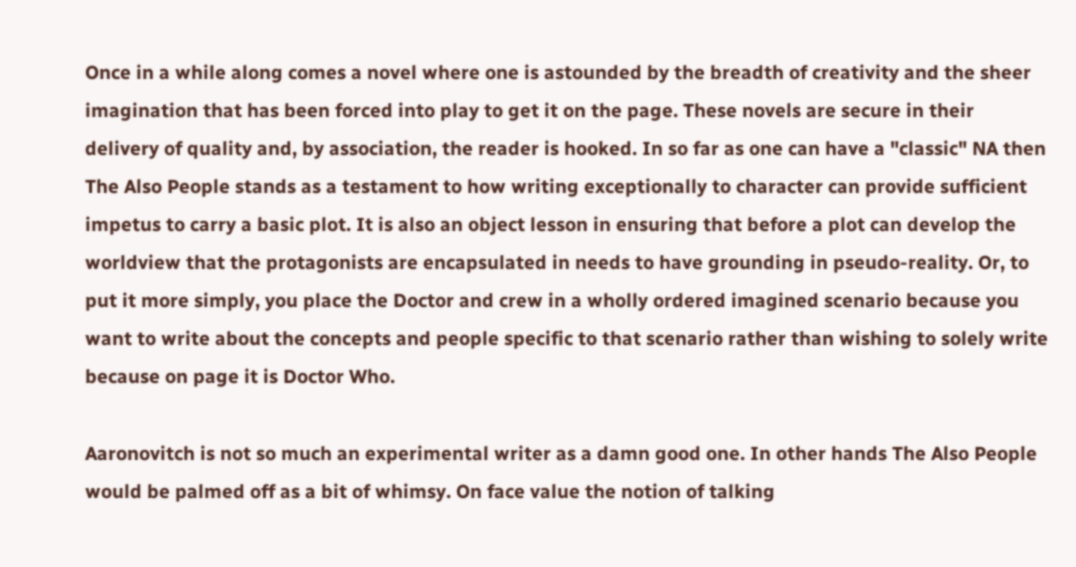Once in a while along comes a novel where one is astounded by the breadth of creativity and the sheer imagination that has been forced into play to get it on the page. These novels are secure in their delivery of quality and, by association, the reader is hooked. In so far as one can have a "classic" NA then The Also People stands as a testament to how writing exceptionally to character can provide sufficient impetus to carry a basic plot. It is also an object lesson in ensuring that before a plot can develop the worldview that the protagonists are encapsulated in needs to have grounding in pseudo-reality. Or, to put it more simply, you place the Doctor and crew in a wholly ordered imagined scenario because you want to write about the concepts and people specific to that scenario rather than wishing to solely write because on page it is Doctor Who.

Aaronovitch is not so much an experimental writer as a damn good one. In other hands The Also People would be palmed off as a bit of whimsy. On face value the notion of talking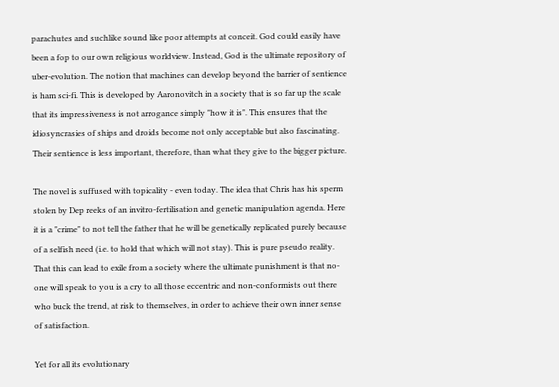parachutes and suchlike sound like poor attempts at conceit. God could easily have been a fop to our own religious worldview. Instead, God is the ultimate repository of uber-evolution. The notion that machines can develop beyond the barrier of sentience is ham sci-fi. This is developed by Aaronovitch in a society that is so far up the scale that its impressiveness is not arrogance simply "how it is". This ensures that the idiosyncrasies of ships and droids become not only acceptable but also fascinating. Their sentience is less important, therefore, than what they give to the bigger picture.

The novel is suffused with topicality - even today. The idea that Chris has his sperm stolen by Dep reeks of an invitro-fertilisation and genetic manipulation agenda. Here it is a "crime" to not tell the father that he will be genetically replicated purely because of a selfish need (i.e. to hold that which will not stay). This is pure pseudo reality. That this can lead to exile from a society where the ultimate punishment is that no-one will speak to you is a cry to all those eccentric and non-conformists out there who buck the trend, at risk to themselves, in order to achieve their own inner sense of satisfaction.

Yet for all its evolutionary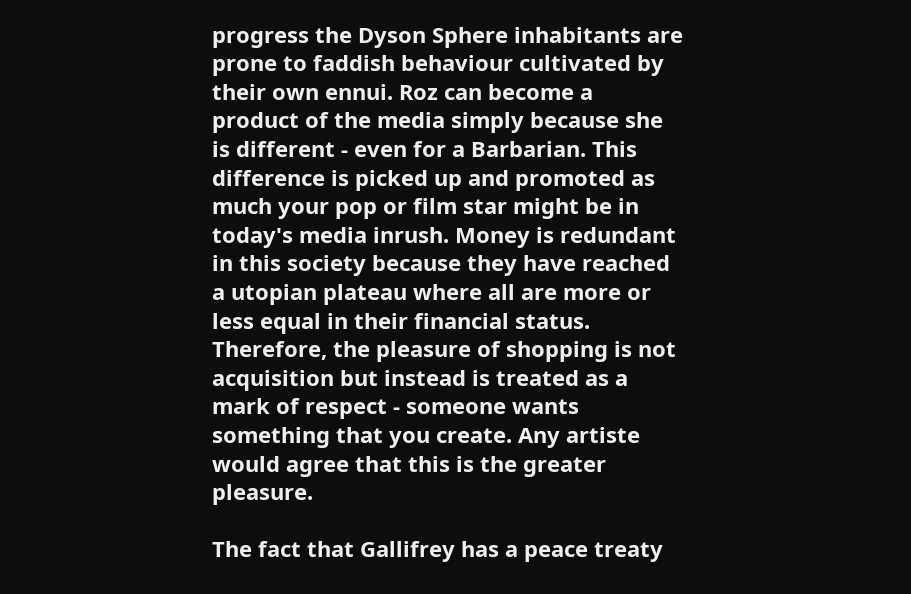progress the Dyson Sphere inhabitants are prone to faddish behaviour cultivated by their own ennui. Roz can become a product of the media simply because she is different - even for a Barbarian. This difference is picked up and promoted as much your pop or film star might be in today's media inrush. Money is redundant in this society because they have reached a utopian plateau where all are more or less equal in their financial status. Therefore, the pleasure of shopping is not acquisition but instead is treated as a mark of respect - someone wants something that you create. Any artiste would agree that this is the greater pleasure.

The fact that Gallifrey has a peace treaty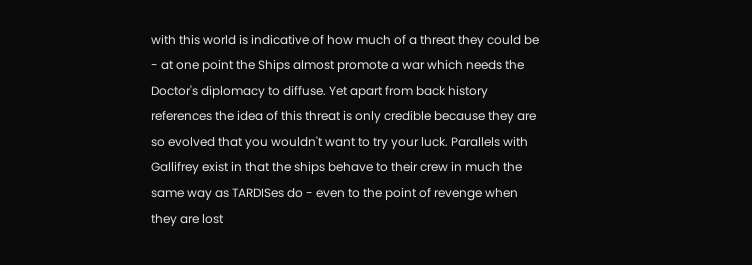with this world is indicative of how much of a threat they could be - at one point the Ships almost promote a war which needs the Doctor's diplomacy to diffuse. Yet apart from back history references the idea of this threat is only credible because they are so evolved that you wouldn't want to try your luck. Parallels with Gallifrey exist in that the ships behave to their crew in much the same way as TARDISes do - even to the point of revenge when they are lost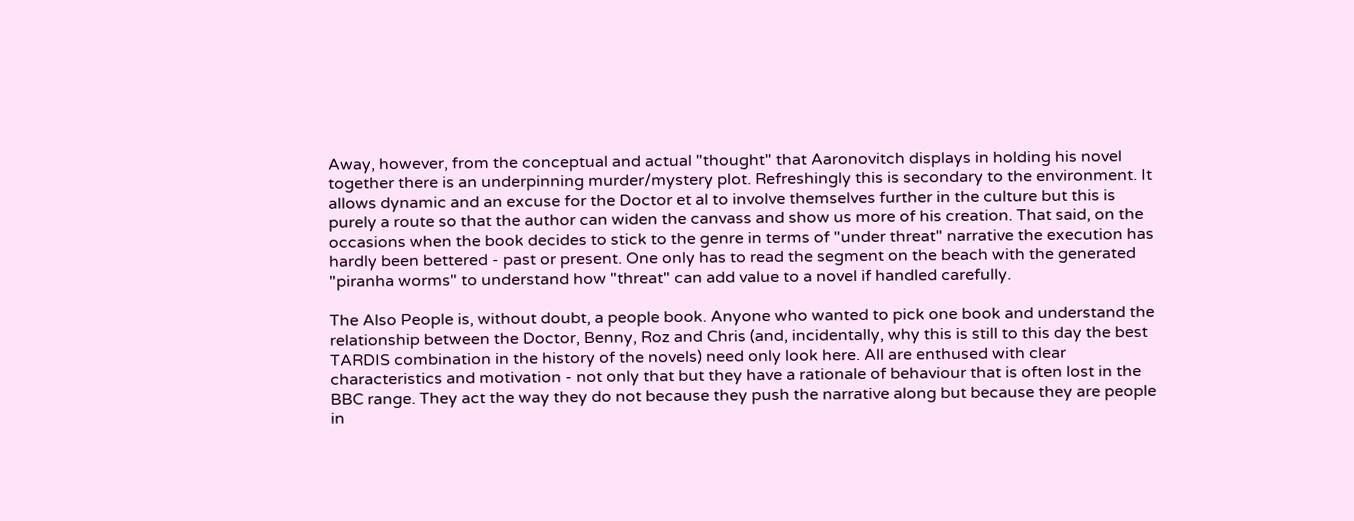Away, however, from the conceptual and actual "thought" that Aaronovitch displays in holding his novel together there is an underpinning murder/mystery plot. Refreshingly this is secondary to the environment. It allows dynamic and an excuse for the Doctor et al to involve themselves further in the culture but this is purely a route so that the author can widen the canvass and show us more of his creation. That said, on the occasions when the book decides to stick to the genre in terms of "under threat" narrative the execution has hardly been bettered - past or present. One only has to read the segment on the beach with the generated "piranha worms" to understand how "threat" can add value to a novel if handled carefully.

The Also People is, without doubt, a people book. Anyone who wanted to pick one book and understand the relationship between the Doctor, Benny, Roz and Chris (and, incidentally, why this is still to this day the best TARDIS combination in the history of the novels) need only look here. All are enthused with clear characteristics and motivation - not only that but they have a rationale of behaviour that is often lost in the BBC range. They act the way they do not because they push the narrative along but because they are people in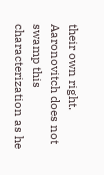their own right. Aaronovitch does not swamp this characterization as he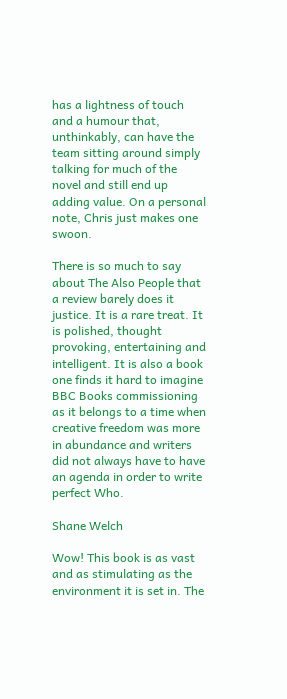has a lightness of touch and a humour that, unthinkably, can have the team sitting around simply talking for much of the novel and still end up adding value. On a personal note, Chris just makes one swoon.

There is so much to say about The Also People that a review barely does it justice. It is a rare treat. It is polished, thought provoking, entertaining and intelligent. It is also a book one finds it hard to imagine BBC Books commissioning as it belongs to a time when creative freedom was more in abundance and writers did not always have to have an agenda in order to write perfect Who.

Shane Welch

Wow! This book is as vast and as stimulating as the environment it is set in. The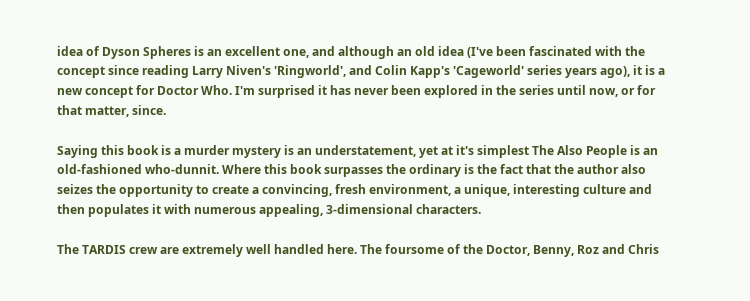idea of Dyson Spheres is an excellent one, and although an old idea (I've been fascinated with the concept since reading Larry Niven's 'Ringworld', and Colin Kapp's 'Cageworld' series years ago), it is a new concept for Doctor Who. I'm surprised it has never been explored in the series until now, or for that matter, since.

Saying this book is a murder mystery is an understatement, yet at it's simplest The Also People is an old-fashioned who-dunnit. Where this book surpasses the ordinary is the fact that the author also seizes the opportunity to create a convincing, fresh environment, a unique, interesting culture and then populates it with numerous appealing, 3-dimensional characters.

The TARDIS crew are extremely well handled here. The foursome of the Doctor, Benny, Roz and Chris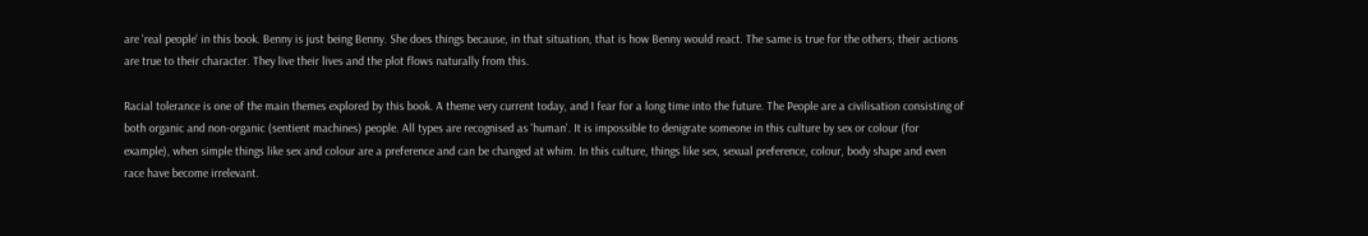are 'real people' in this book. Benny is just being Benny. She does things because, in that situation, that is how Benny would react. The same is true for the others; their actions are true to their character. They live their lives and the plot flows naturally from this.

Racial tolerance is one of the main themes explored by this book. A theme very current today, and I fear for a long time into the future. The People are a civilisation consisting of both organic and non-organic (sentient machines) people. All types are recognised as 'human'. It is impossible to denigrate someone in this culture by sex or colour (for example), when simple things like sex and colour are a preference and can be changed at whim. In this culture, things like sex, sexual preference, colour, body shape and even race have become irrelevant.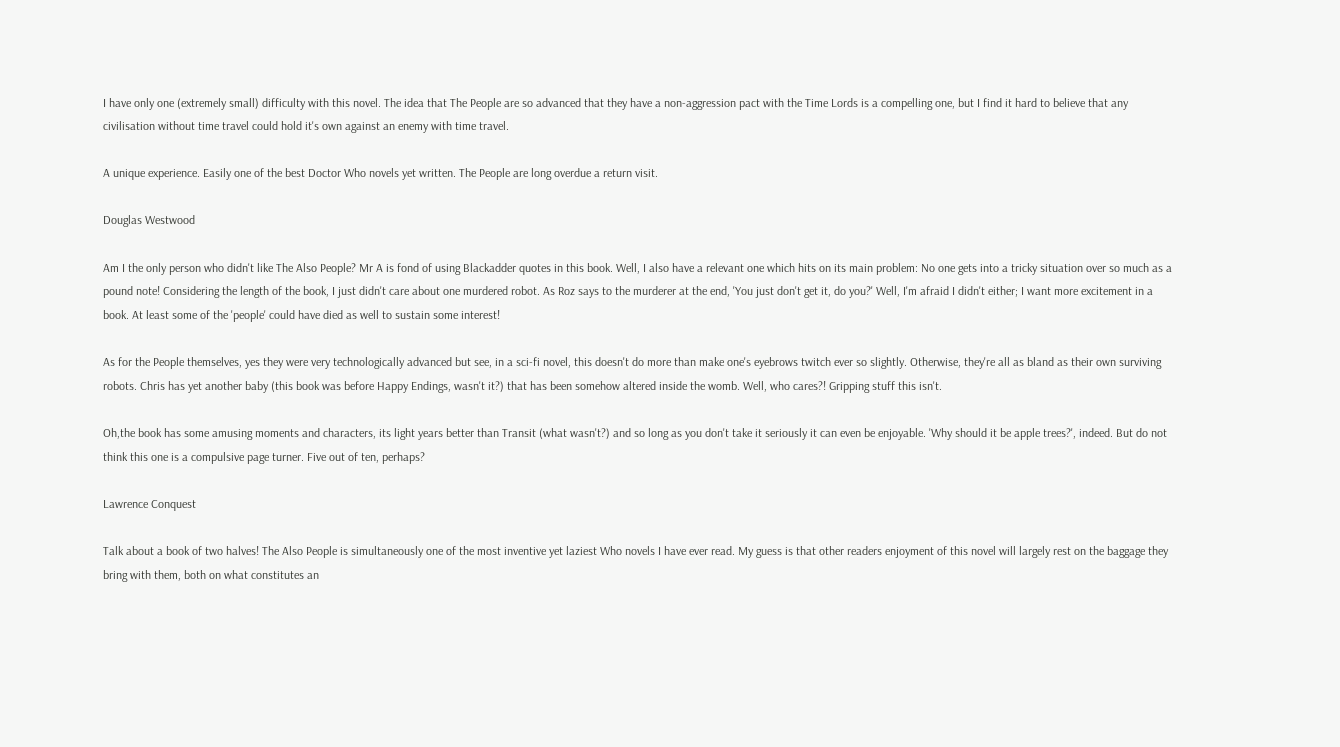I have only one (extremely small) difficulty with this novel. The idea that The People are so advanced that they have a non-aggression pact with the Time Lords is a compelling one, but I find it hard to believe that any civilisation without time travel could hold it's own against an enemy with time travel.

A unique experience. Easily one of the best Doctor Who novels yet written. The People are long overdue a return visit.

Douglas Westwood

Am I the only person who didn't like The Also People? Mr A is fond of using Blackadder quotes in this book. Well, I also have a relevant one which hits on its main problem: No one gets into a tricky situation over so much as a pound note! Considering the length of the book, I just didn't care about one murdered robot. As Roz says to the murderer at the end, 'You just don't get it, do you?' Well, I'm afraid I didn't either; I want more excitement in a book. At least some of the 'people' could have died as well to sustain some interest!

As for the People themselves, yes they were very technologically advanced but see, in a sci-fi novel, this doesn't do more than make one's eyebrows twitch ever so slightly. Otherwise, they're all as bland as their own surviving robots. Chris has yet another baby (this book was before Happy Endings, wasn't it?) that has been somehow altered inside the womb. Well, who cares?! Gripping stuff this isn't.

Oh,the book has some amusing moments and characters, its light years better than Transit (what wasn't?) and so long as you don't take it seriously it can even be enjoyable. 'Why should it be apple trees?', indeed. But do not think this one is a compulsive page turner. Five out of ten, perhaps?

Lawrence Conquest

Talk about a book of two halves! The Also People is simultaneously one of the most inventive yet laziest Who novels I have ever read. My guess is that other readers enjoyment of this novel will largely rest on the baggage they bring with them, both on what constitutes an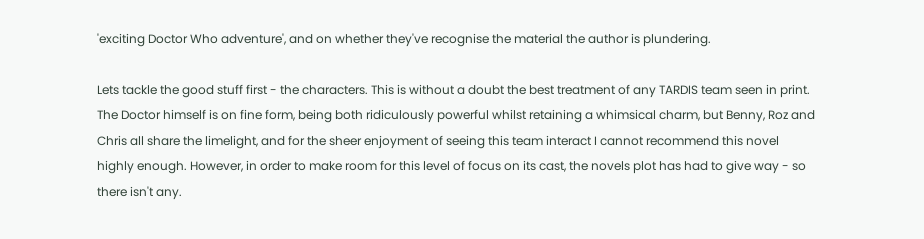'exciting Doctor Who adventure', and on whether they've recognise the material the author is plundering.

Lets tackle the good stuff first - the characters. This is without a doubt the best treatment of any TARDIS team seen in print. The Doctor himself is on fine form, being both ridiculously powerful whilst retaining a whimsical charm, but Benny, Roz and Chris all share the limelight, and for the sheer enjoyment of seeing this team interact I cannot recommend this novel highly enough. However, in order to make room for this level of focus on its cast, the novels plot has had to give way - so there isn't any.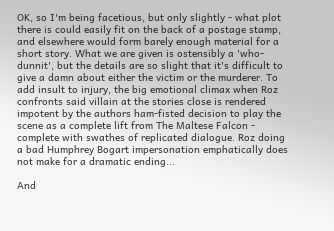OK, so I'm being facetious, but only slightly - what plot there is could easily fit on the back of a postage stamp, and elsewhere would form barely enough material for a short story. What we are given is ostensibly a 'who-dunnit', but the details are so slight that it's difficult to give a damn about either the victim or the murderer. To add insult to injury, the big emotional climax when Roz confronts said villain at the stories close is rendered impotent by the authors ham-fisted decision to play the scene as a complete lift from The Maltese Falcon - complete with swathes of replicated dialogue. Roz doing a bad Humphrey Bogart impersonation emphatically does not make for a dramatic ending...

And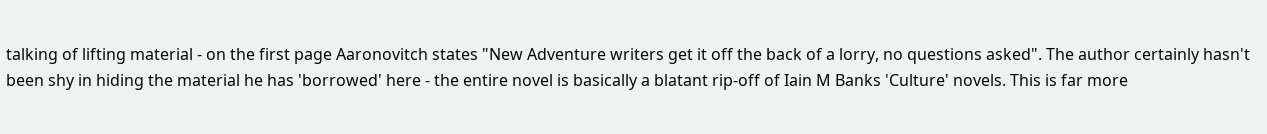talking of lifting material - on the first page Aaronovitch states "New Adventure writers get it off the back of a lorry, no questions asked". The author certainly hasn't been shy in hiding the material he has 'borrowed' here - the entire novel is basically a blatant rip-off of Iain M Banks 'Culture' novels. This is far more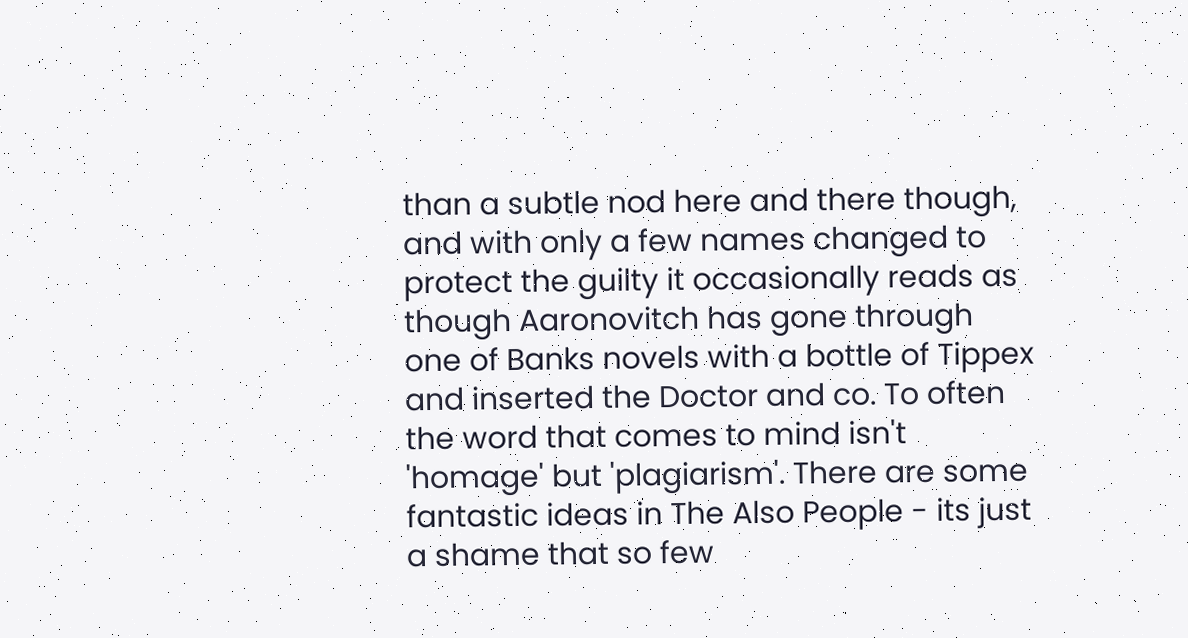than a subtle nod here and there though, and with only a few names changed to protect the guilty it occasionally reads as though Aaronovitch has gone through one of Banks novels with a bottle of Tippex and inserted the Doctor and co. To often the word that comes to mind isn't 'homage' but 'plagiarism'. There are some fantastic ideas in The Also People - its just a shame that so few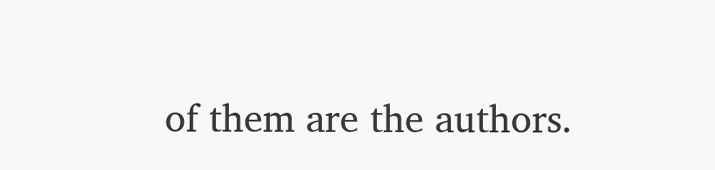of them are the authors.